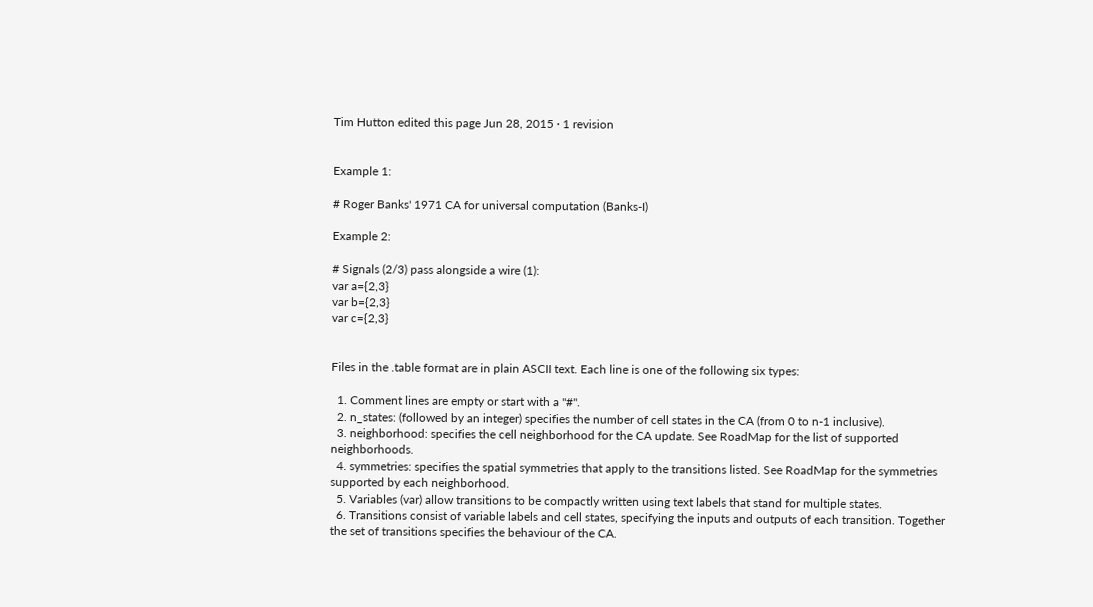Tim Hutton edited this page Jun 28, 2015 · 1 revision


Example 1:

# Roger Banks' 1971 CA for universal computation (Banks-I)

Example 2:

# Signals (2/3) pass alongside a wire (1):
var a={2,3}
var b={2,3}
var c={2,3}


Files in the .table format are in plain ASCII text. Each line is one of the following six types:

  1. Comment lines are empty or start with a "#".
  2. n_states: (followed by an integer) specifies the number of cell states in the CA (from 0 to n-1 inclusive).
  3. neighborhood: specifies the cell neighborhood for the CA update. See RoadMap for the list of supported neighborhoods.
  4. symmetries: specifies the spatial symmetries that apply to the transitions listed. See RoadMap for the symmetries supported by each neighborhood.
  5. Variables (var) allow transitions to be compactly written using text labels that stand for multiple states.
  6. Transitions consist of variable labels and cell states, specifying the inputs and outputs of each transition. Together the set of transitions specifies the behaviour of the CA.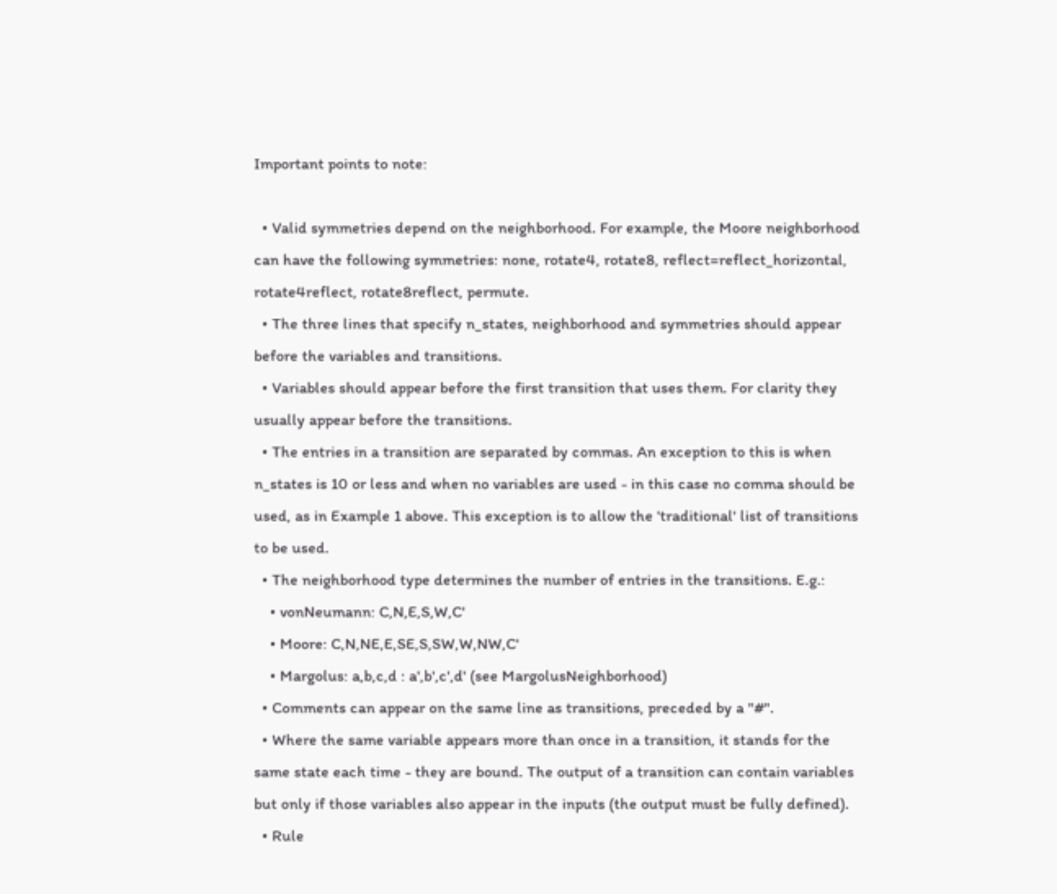Important points to note:

  • Valid symmetries depend on the neighborhood. For example, the Moore neighborhood can have the following symmetries: none, rotate4, rotate8, reflect=reflect_horizontal, rotate4reflect, rotate8reflect, permute.
  • The three lines that specify n_states, neighborhood and symmetries should appear before the variables and transitions.
  • Variables should appear before the first transition that uses them. For clarity they usually appear before the transitions.
  • The entries in a transition are separated by commas. An exception to this is when n_states is 10 or less and when no variables are used - in this case no comma should be used, as in Example 1 above. This exception is to allow the 'traditional' list of transitions to be used.
  • The neighborhood type determines the number of entries in the transitions. E.g.:
    • vonNeumann: C,N,E,S,W,C'
    • Moore: C,N,NE,E,SE,S,SW,W,NW,C'
    • Margolus: a,b,c,d : a',b',c',d' (see MargolusNeighborhood)
  • Comments can appear on the same line as transitions, preceded by a "#".
  • Where the same variable appears more than once in a transition, it stands for the same state each time - they are bound. The output of a transition can contain variables but only if those variables also appear in the inputs (the output must be fully defined).
  • Rule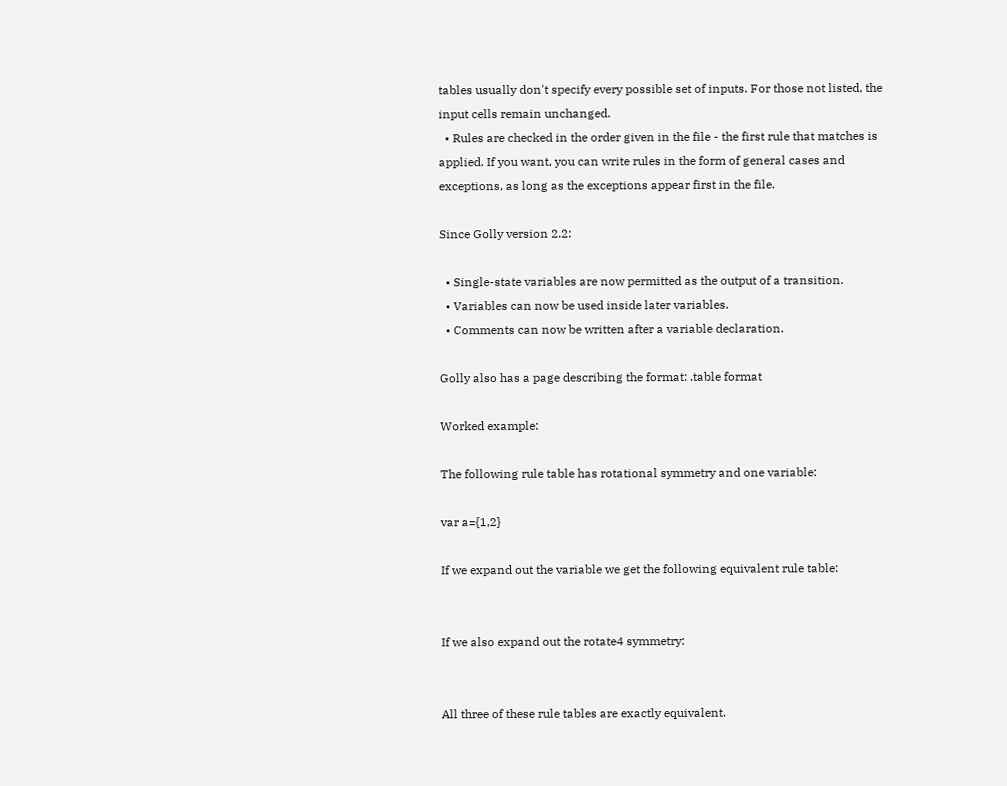tables usually don't specify every possible set of inputs. For those not listed, the input cells remain unchanged.
  • Rules are checked in the order given in the file - the first rule that matches is applied. If you want, you can write rules in the form of general cases and exceptions, as long as the exceptions appear first in the file.

Since Golly version 2.2:

  • Single-state variables are now permitted as the output of a transition.
  • Variables can now be used inside later variables.
  • Comments can now be written after a variable declaration.

Golly also has a page describing the format: .table format

Worked example:

The following rule table has rotational symmetry and one variable:

var a={1,2}

If we expand out the variable we get the following equivalent rule table:


If we also expand out the rotate4 symmetry:


All three of these rule tables are exactly equivalent.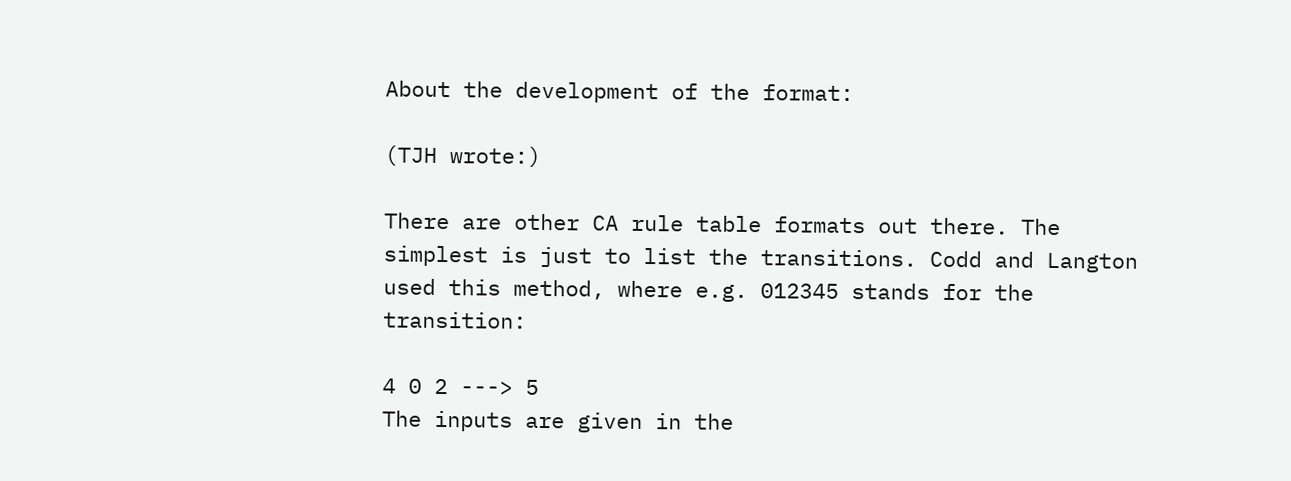About the development of the format:

(TJH wrote:)

There are other CA rule table formats out there. The simplest is just to list the transitions. Codd and Langton used this method, where e.g. 012345 stands for the transition:

4 0 2 ---> 5
The inputs are given in the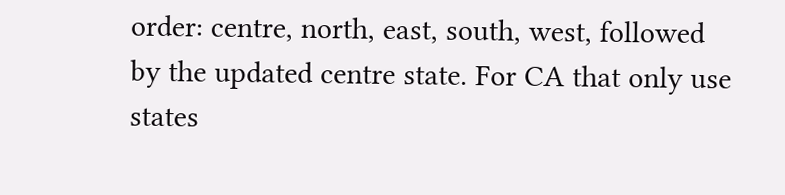order: centre, north, east, south, west, followed by the updated centre state. For CA that only use states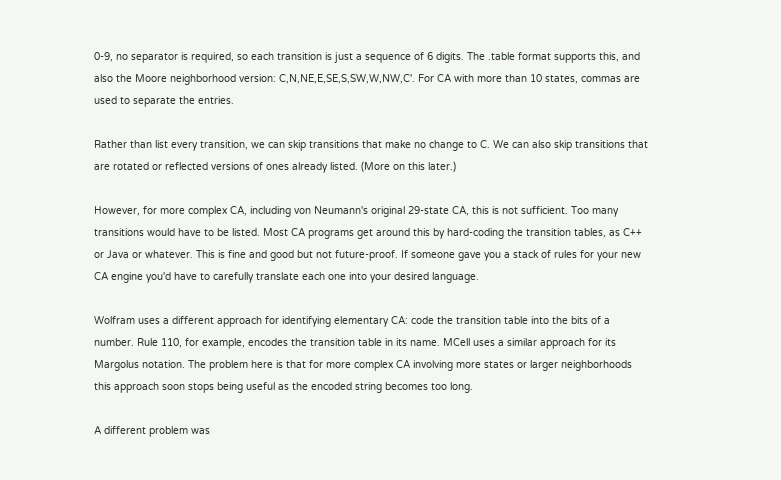0-9, no separator is required, so each transition is just a sequence of 6 digits. The .table format supports this, and also the Moore neighborhood version: C,N,NE,E,SE,S,SW,W,NW,C'. For CA with more than 10 states, commas are used to separate the entries.

Rather than list every transition, we can skip transitions that make no change to C. We can also skip transitions that are rotated or reflected versions of ones already listed. (More on this later.)

However, for more complex CA, including von Neumann's original 29-state CA, this is not sufficient. Too many transitions would have to be listed. Most CA programs get around this by hard-coding the transition tables, as C++ or Java or whatever. This is fine and good but not future-proof. If someone gave you a stack of rules for your new CA engine you'd have to carefully translate each one into your desired language.

Wolfram uses a different approach for identifying elementary CA: code the transition table into the bits of a number. Rule 110, for example, encodes the transition table in its name. MCell uses a similar approach for its Margolus notation. The problem here is that for more complex CA involving more states or larger neighborhoods this approach soon stops being useful as the encoded string becomes too long.

A different problem was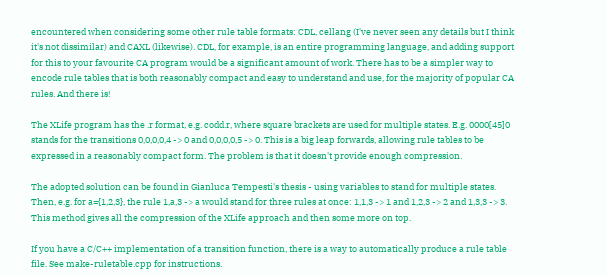encountered when considering some other rule table formats: CDL, cellang (I've never seen any details but I think it's not dissimilar) and CAXL (likewise). CDL, for example, is an entire programming language, and adding support for this to your favourite CA program would be a significant amount of work. There has to be a simpler way to encode rule tables that is both reasonably compact and easy to understand and use, for the majority of popular CA rules. And there is!

The XLife program has the .r format, e.g. codd.r, where square brackets are used for multiple states. E.g. 0000[45]0 stands for the transitions 0,0,0,0,4 -> 0 and 0,0,0,0,5 -> 0. This is a big leap forwards, allowing rule tables to be expressed in a reasonably compact form. The problem is that it doesn't provide enough compression.

The adopted solution can be found in Gianluca Tempesti's thesis - using variables to stand for multiple states. Then, e.g. for a={1,2,3}, the rule 1,a,3 -> a would stand for three rules at once: 1,1,3 -> 1 and 1,2,3 -> 2 and 1,3,3 -> 3. This method gives all the compression of the XLife approach and then some more on top.

If you have a C/C++ implementation of a transition function, there is a way to automatically produce a rule table file. See make-ruletable.cpp for instructions.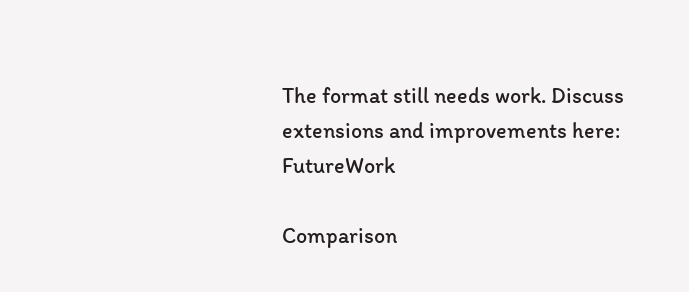The format still needs work. Discuss extensions and improvements here: FutureWork

Comparison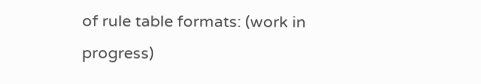of rule table formats: (work in progress)